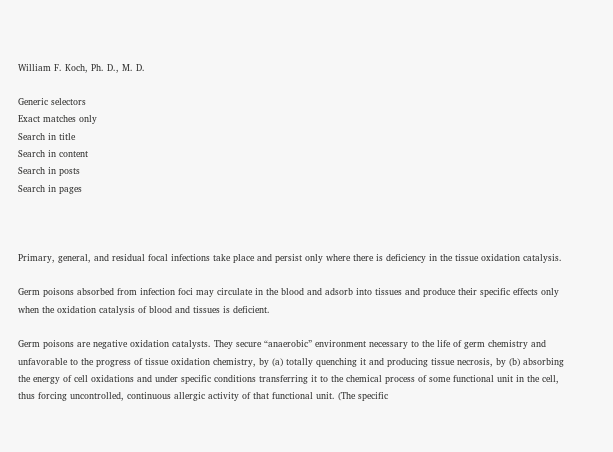William F. Koch, Ph. D., M. D.

Generic selectors
Exact matches only
Search in title
Search in content
Search in posts
Search in pages



Primary, general, and residual focal infections take place and persist only where there is deficiency in the tissue oxidation catalysis.

Germ poisons absorbed from infection foci may circulate in the blood and adsorb into tissues and produce their specific effects only when the oxidation catalysis of blood and tissues is deficient.

Germ poisons are negative oxidation catalysts. They secure “anaerobic” environment necessary to the life of germ chemistry and unfavorable to the progress of tissue oxidation chemistry, by (a) totally quenching it and producing tissue necrosis, by (b) absorbing the energy of cell oxidations and under specific conditions transferring it to the chemical process of some functional unit in the cell, thus forcing uncontrolled, continuous allergic activity of that functional unit. (The specific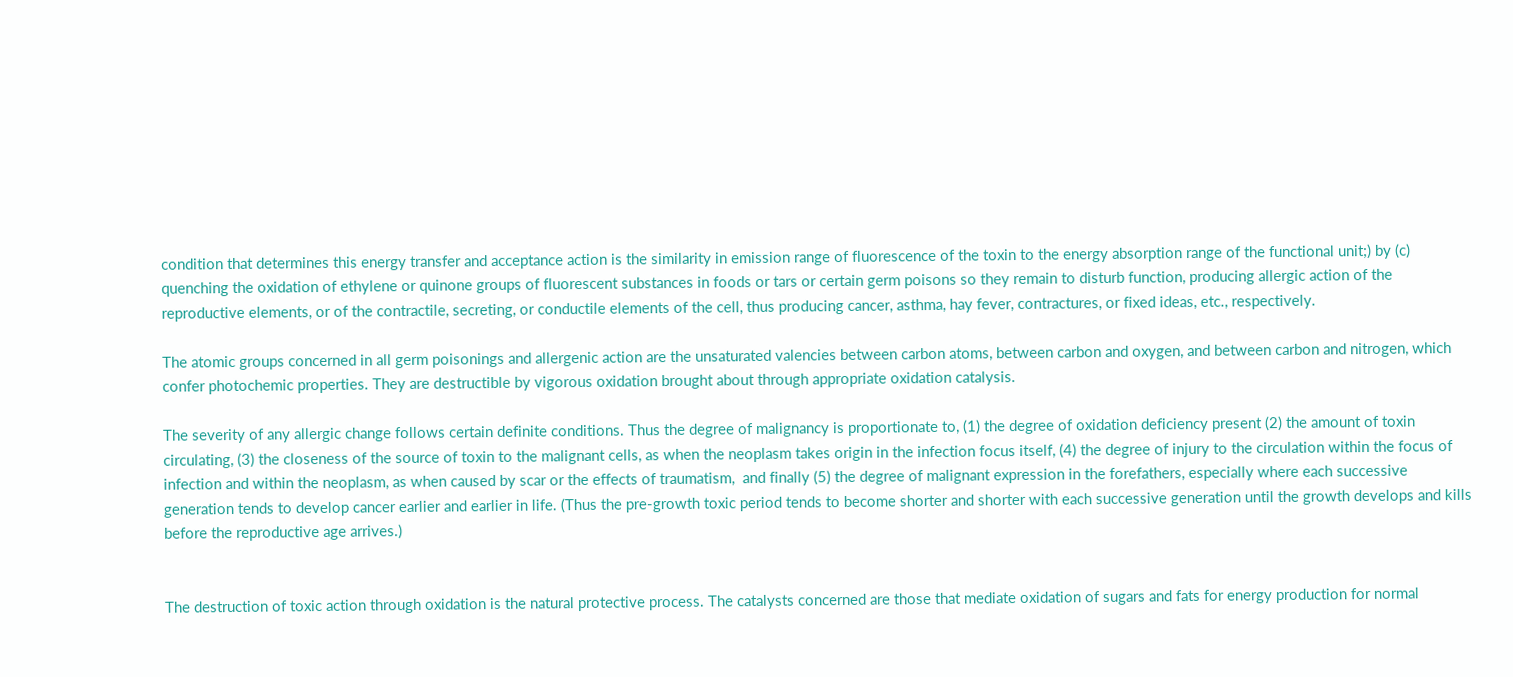condition that determines this energy transfer and acceptance action is the similarity in emission range of fluorescence of the toxin to the energy absorption range of the functional unit;) by (c) quenching the oxidation of ethylene or quinone groups of fluorescent substances in foods or tars or certain germ poisons so they remain to disturb function, producing allergic action of the reproductive elements, or of the contractile, secreting, or conductile elements of the cell, thus producing cancer, asthma, hay fever, contractures, or fixed ideas, etc., respectively.

The atomic groups concerned in all germ poisonings and allergenic action are the unsaturated valencies between carbon atoms, between carbon and oxygen, and between carbon and nitrogen, which confer photochemic properties. They are destructible by vigorous oxidation brought about through appropriate oxidation catalysis.

The severity of any allergic change follows certain definite conditions. Thus the degree of malignancy is proportionate to, (1) the degree of oxidation deficiency present (2) the amount of toxin circulating, (3) the closeness of the source of toxin to the malignant cells, as when the neoplasm takes origin in the infection focus itself, (4) the degree of injury to the circulation within the focus of infection and within the neoplasm, as when caused by scar or the effects of traumatism,  and finally (5) the degree of malignant expression in the forefathers, especially where each successive generation tends to develop cancer earlier and earlier in life. (Thus the pre-growth toxic period tends to become shorter and shorter with each successive generation until the growth develops and kills before the reproductive age arrives.)


The destruction of toxic action through oxidation is the natural protective process. The catalysts concerned are those that mediate oxidation of sugars and fats for energy production for normal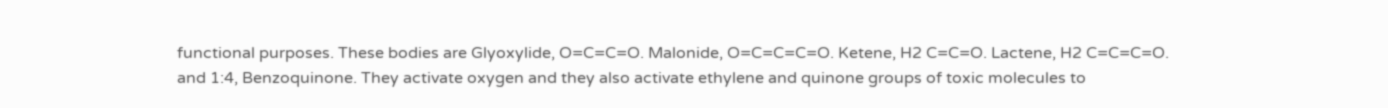functional purposes. These bodies are Glyoxylide, O=C=C=O. Malonide, O=C=C=C=O. Ketene, H2 C=C=O. Lactene, H2 C=C=C=O. and 1:4, Benzoquinone. They activate oxygen and they also activate ethylene and quinone groups of toxic molecules to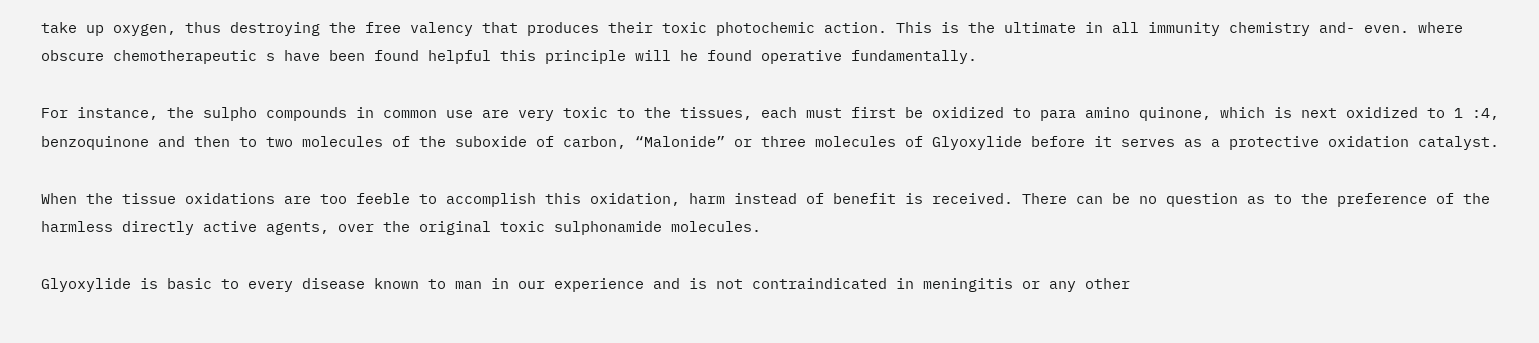take up oxygen, thus destroying the free valency that produces their toxic photochemic action. This is the ultimate in all immunity chemistry and- even. where obscure chemotherapeutic s have been found helpful this principle will he found operative fundamentally.

For instance, the sulpho compounds in common use are very toxic to the tissues, each must first be oxidized to para amino quinone, which is next oxidized to 1 :4, benzoquinone and then to two molecules of the suboxide of carbon, “Malonide” or three molecules of Glyoxylide before it serves as a protective oxidation catalyst.

When the tissue oxidations are too feeble to accomplish this oxidation, harm instead of benefit is received. There can be no question as to the preference of the harmless directly active agents, over the original toxic sulphonamide molecules.

Glyoxylide is basic to every disease known to man in our experience and is not contraindicated in meningitis or any other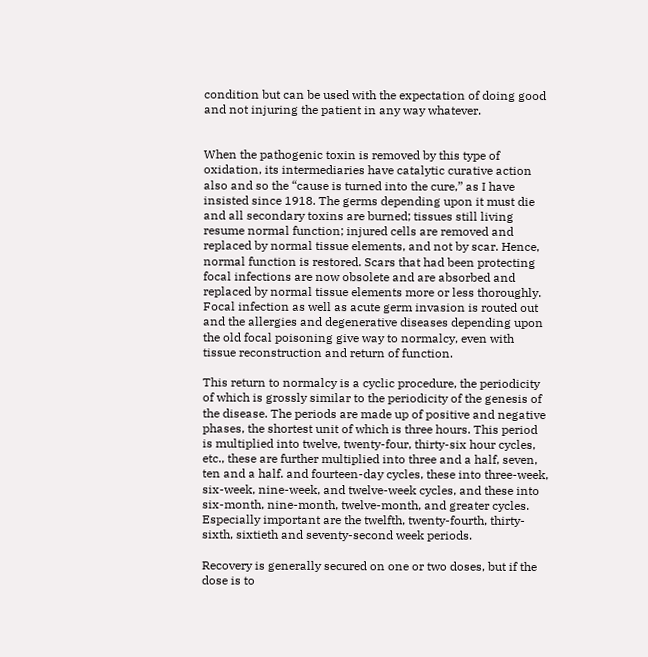condition but can be used with the expectation of doing good and not injuring the patient in any way whatever.


When the pathogenic toxin is removed by this type of oxidation, its intermediaries have catalytic curative action also and so the “cause is turned into the cure,” as I have insisted since 1918. The germs depending upon it must die and all secondary toxins are burned; tissues still living resume normal function; injured cells are removed and replaced by normal tissue elements, and not by scar. Hence, normal function is restored. Scars that had been protecting focal infections are now obsolete and are absorbed and replaced by normal tissue elements more or less thoroughly. Focal infection as well as acute germ invasion is routed out and the allergies and degenerative diseases depending upon the old focal poisoning give way to normalcy, even with tissue reconstruction and return of function.

This return to normalcy is a cyclic procedure, the periodicity of which is grossly similar to the periodicity of the genesis of the disease. The periods are made up of positive and negative phases, the shortest unit of which is three hours. This period is multiplied into twelve, twenty-four, thirty-six hour cycles, etc., these are further multiplied into three and a half, seven, ten and a half. and fourteen-day cycles, these into three-week, six-week, nine-week, and twelve-week cycles, and these into six-month, nine-month, twelve-month, and greater cycles. Especially important are the twelfth, twenty-fourth, thirty-sixth, sixtieth and seventy-second week periods.

Recovery is generally secured on one or two doses, but if the dose is to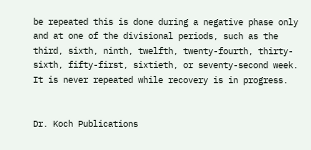be repeated this is done during a negative phase only and at one of the divisional periods, such as the third, sixth, ninth, twelfth, twenty-fourth, thirty-sixth, fifty-first, sixtieth, or seventy-second week. It is never repeated while recovery is in progress.


Dr. Koch Publications